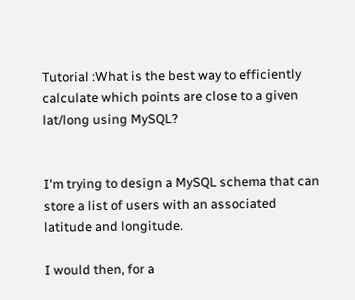Tutorial :What is the best way to efficiently calculate which points are close to a given lat/long using MySQL?


I'm trying to design a MySQL schema that can store a list of users with an associated latitude and longitude.

I would then, for a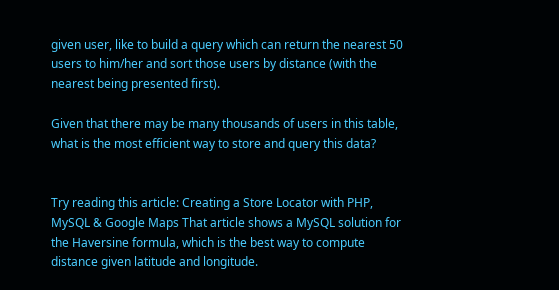given user, like to build a query which can return the nearest 50 users to him/her and sort those users by distance (with the nearest being presented first).

Given that there may be many thousands of users in this table, what is the most efficient way to store and query this data?


Try reading this article: Creating a Store Locator with PHP, MySQL & Google Maps That article shows a MySQL solution for the Haversine formula, which is the best way to compute distance given latitude and longitude.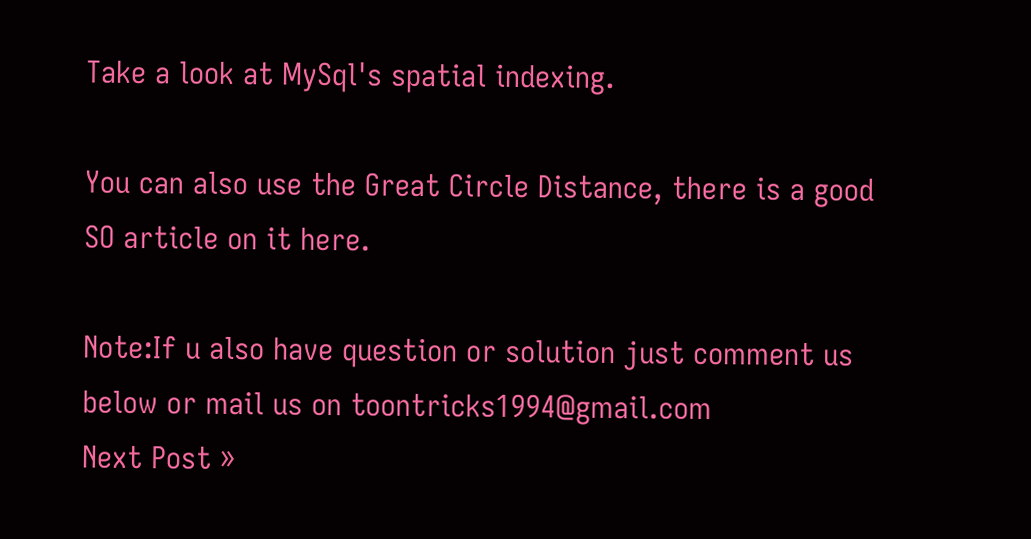Take a look at MySql's spatial indexing.

You can also use the Great Circle Distance, there is a good SO article on it here.

Note:If u also have question or solution just comment us below or mail us on toontricks1994@gmail.com
Next Post »